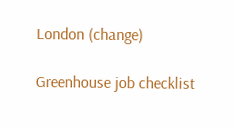London (change)

Greenhouse job checklist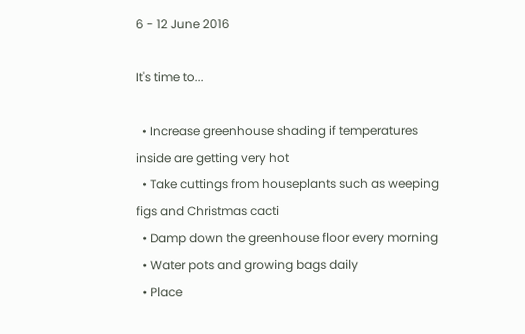6 - 12 June 2016

It's time to...

  • Increase greenhouse shading if temperatures inside are getting very hot
  • Take cuttings from houseplants such as weeping figs and Christmas cacti
  • Damp down the greenhouse floor every morning
  • Water pots and growing bags daily
  • Place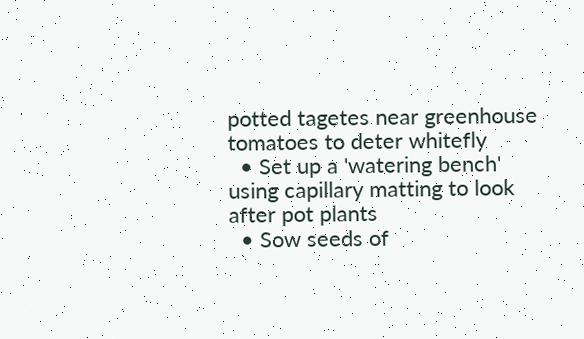potted tagetes near greenhouse tomatoes to deter whitefly
  • Set up a 'watering bench' using capillary matting to look after pot plants
  • Sow seeds of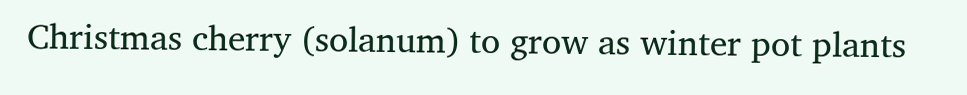Christmas cherry (solanum) to grow as winter pot plants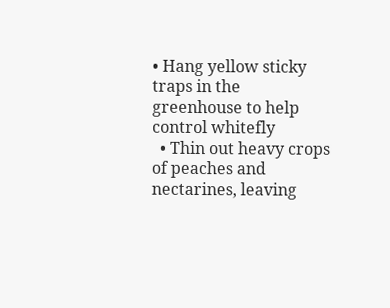• Hang yellow sticky traps in the greenhouse to help control whitefly
  • Thin out heavy crops of peaches and nectarines, leaving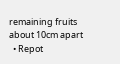remaining fruits about 10cm apart
  • Repot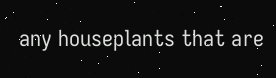any houseplants that are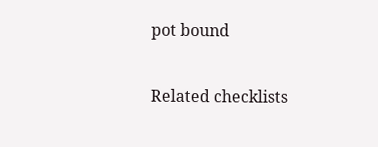pot bound

Related checklists